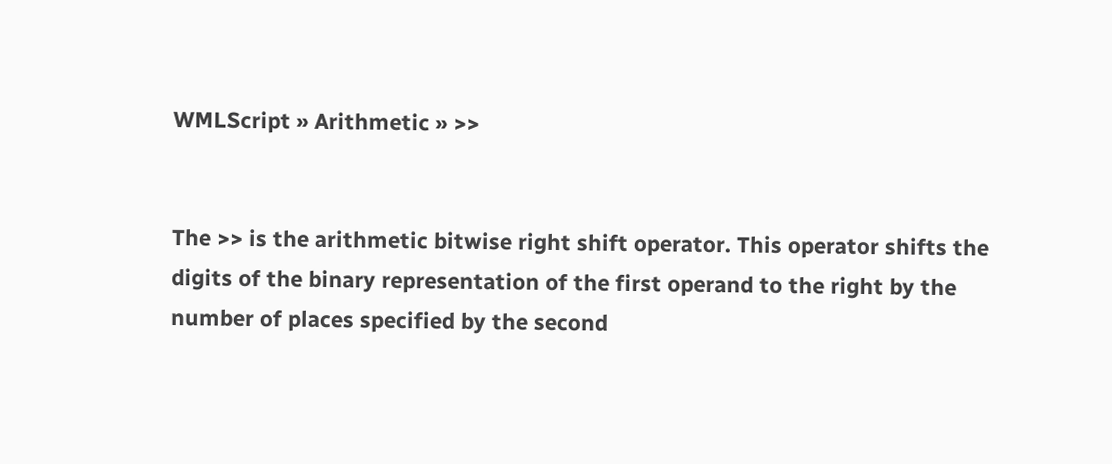WMLScript » Arithmetic » >>


The >> is the arithmetic bitwise right shift operator. This operator shifts the digits of the binary representation of the first operand to the right by the number of places specified by the second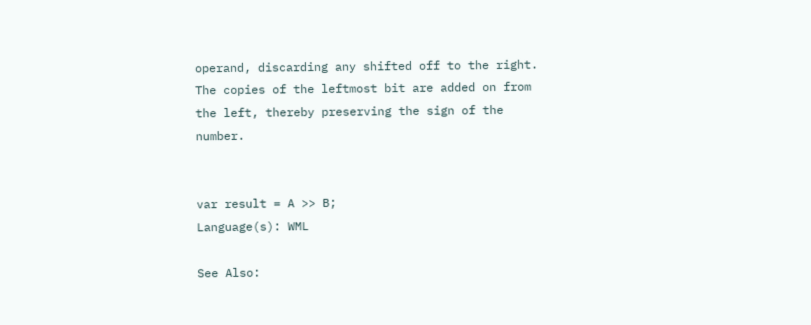operand, discarding any shifted off to the right. The copies of the leftmost bit are added on from the left, thereby preserving the sign of the number.


var result = A >> B;
Language(s): WML

See Also: